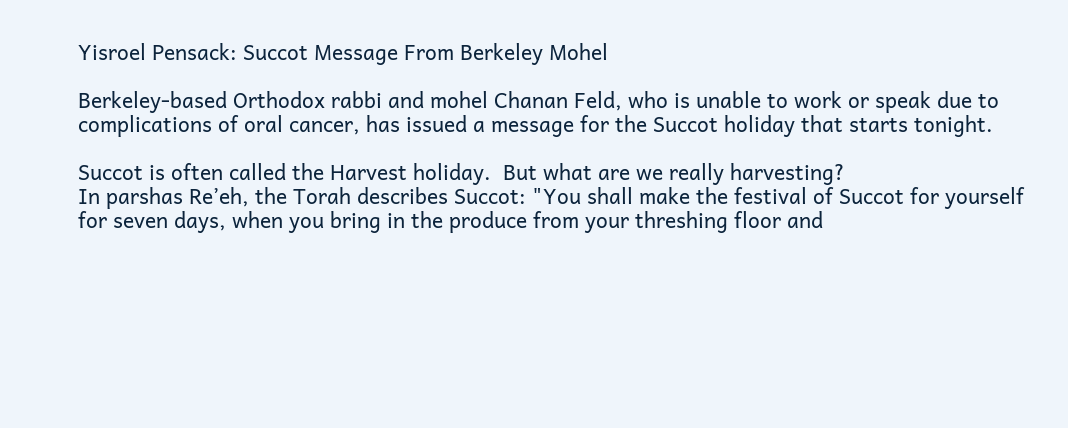Yisroel Pensack: Succot Message From Berkeley Mohel

Berkeley-based Orthodox rabbi and mohel Chanan Feld, who is unable to work or speak due to complications of oral cancer, has issued a message for the Succot holiday that starts tonight.

Succot is often called the Harvest holiday.  But what are we really harvesting?
In parshas Re’eh, the Torah describes Succot: "You shall make the festival of Succot for yourself for seven days, when you bring in the produce from your threshing floor and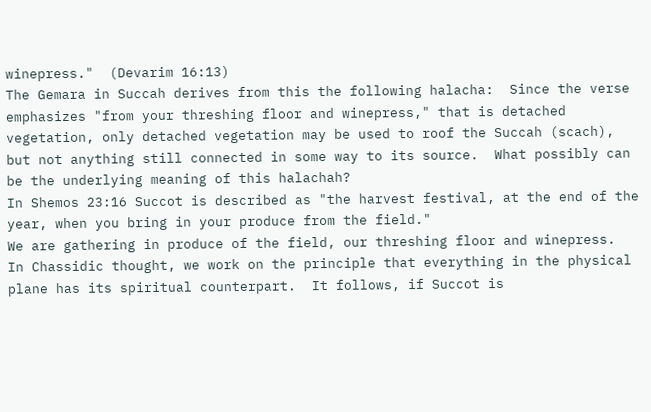winepress."  (Devarim 16:13)
The Gemara in Succah derives from this the following halacha:  Since the verse emphasizes "from your threshing floor and winepress," that is detached vegetation, only detached vegetation may be used to roof the Succah (scach), but not anything still connected in some way to its source.  What possibly can be the underlying meaning of this halachah?
In Shemos 23:16 Succot is described as "the harvest festival, at the end of the year, when you bring in your produce from the field."
We are gathering in produce of the field, our threshing floor and winepress.
In Chassidic thought, we work on the principle that everything in the physical plane has its spiritual counterpart.  It follows, if Succot is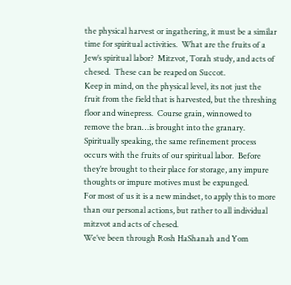the physical harvest or ingathering, it must be a similar time for spiritual activities.  What are the fruits of a Jew’s spiritual labor?  Mitzvot, Torah study, and acts of chesed.  These can be reaped on Succot.
Keep in mind, on the physical level, its not just the fruit from the field that is harvested, but the threshing floor and winepress.  Course grain, winnowed to remove the bran…is brought into the granary. Spiritually speaking, the same refinement process occurs with the fruits of our spiritual labor.  Before they’re brought to their place for storage, any impure thoughts or impure motives must be expunged.
For most of us it is a new mindset, to apply this to more than our personal actions, but rather to all individual mitzvot and acts of chesed.
We’ve been through Rosh HaShanah and Yom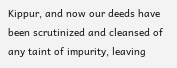Kippur, and now our deeds have been scrutinized and cleansed of any taint of impurity, leaving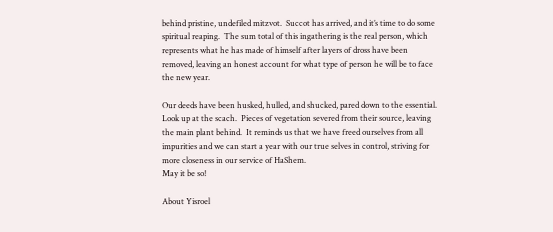behind pristine, undefiled mitzvot.  Succot has arrived, and it’s time to do some spiritual reaping.  The sum total of this ingathering is the real person, which represents what he has made of himself after layers of dross have been removed, leaving an honest account for what type of person he will be to face the new year.

Our deeds have been husked, hulled, and shucked, pared down to the essential.  Look up at the scach.  Pieces of vegetation severed from their source, leaving the main plant behind.  It reminds us that we have freed ourselves from all impurities and we can start a year with our true selves in control, striving for more closeness in our service of HaShem.
May it be so!

About Yisroel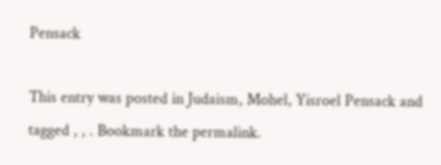Pensack

This entry was posted in Judaism, Mohel, Yisroel Pensack and tagged , , . Bookmark the permalink.